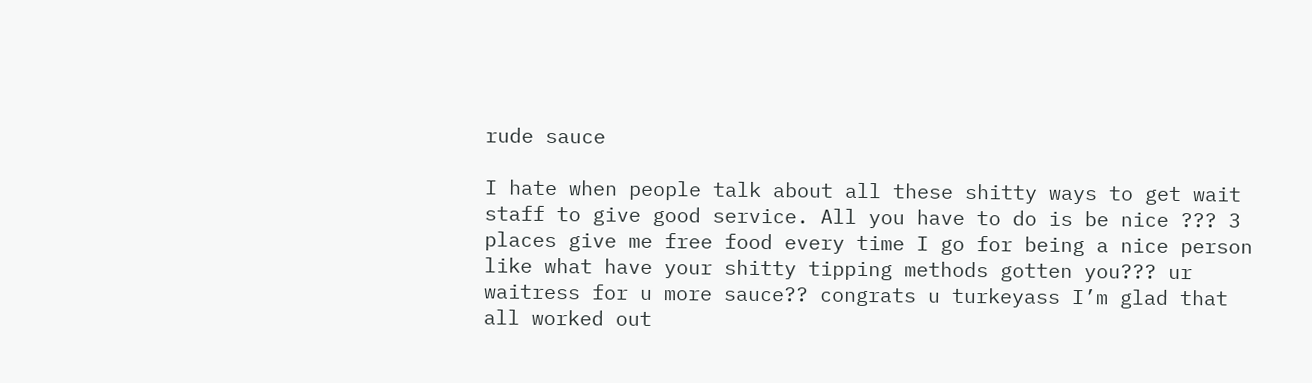rude sauce

I hate when people talk about all these shitty ways to get wait staff to give good service. All you have to do is be nice ??? 3 places give me free food every time I go for being a nice person like what have your shitty tipping methods gotten you??? ur waitress for u more sauce?? congrats u turkeyass I’m glad that all worked out